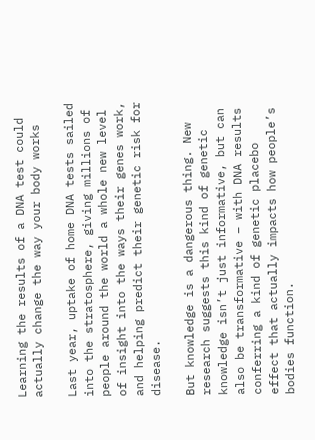Learning the results of a DNA test could actually change the way your body works

Last year, uptake of home DNA tests sailed into the stratosphere, giving millions of people around the world a whole new level of insight into the ways their genes work, and helping predict their genetic risk for disease.

But knowledge is a dangerous thing. New research suggests this kind of genetic knowledge isn’t just informative, but can also be transformative – with DNA results conferring a kind of genetic placebo effect that actually impacts how people’s bodies function.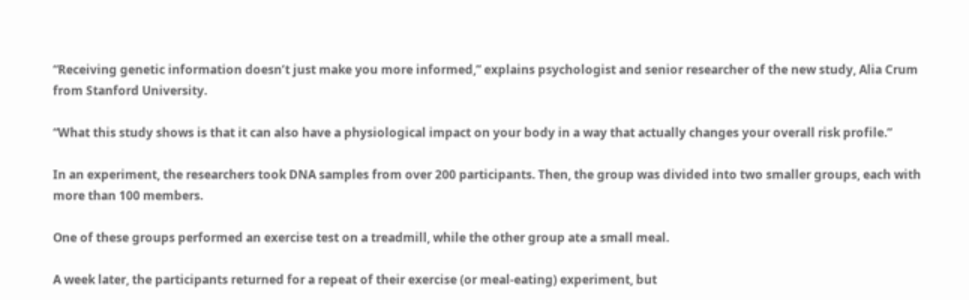“Receiving genetic information doesn’t just make you more informed,” explains psychologist and senior researcher of the new study, Alia Crum from Stanford University.

“What this study shows is that it can also have a physiological impact on your body in a way that actually changes your overall risk profile.”

In an experiment, the researchers took DNA samples from over 200 participants. Then, the group was divided into two smaller groups, each with more than 100 members.

One of these groups performed an exercise test on a treadmill, while the other group ate a small meal.

A week later, the participants returned for a repeat of their exercise (or meal-eating) experiment, but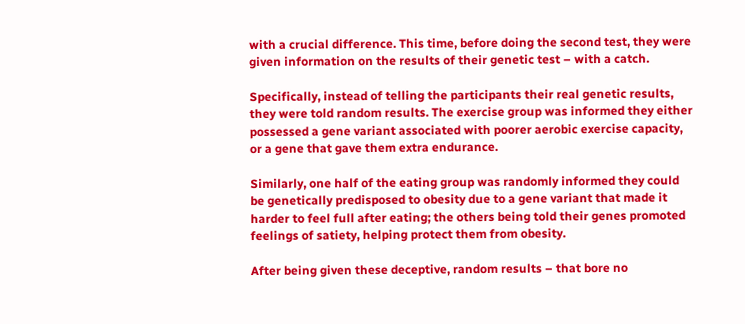with a crucial difference. This time, before doing the second test, they were given information on the results of their genetic test – with a catch.

Specifically, instead of telling the participants their real genetic results, they were told random results. The exercise group was informed they either possessed a gene variant associated with poorer aerobic exercise capacity, or a gene that gave them extra endurance.

Similarly, one half of the eating group was randomly informed they could be genetically predisposed to obesity due to a gene variant that made it harder to feel full after eating; the others being told their genes promoted feelings of satiety, helping protect them from obesity.

After being given these deceptive, random results – that bore no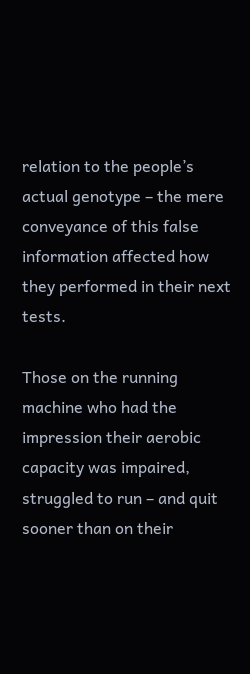relation to the people’s actual genotype – the mere conveyance of this false information affected how they performed in their next tests.

Those on the running machine who had the impression their aerobic capacity was impaired, struggled to run – and quit sooner than on their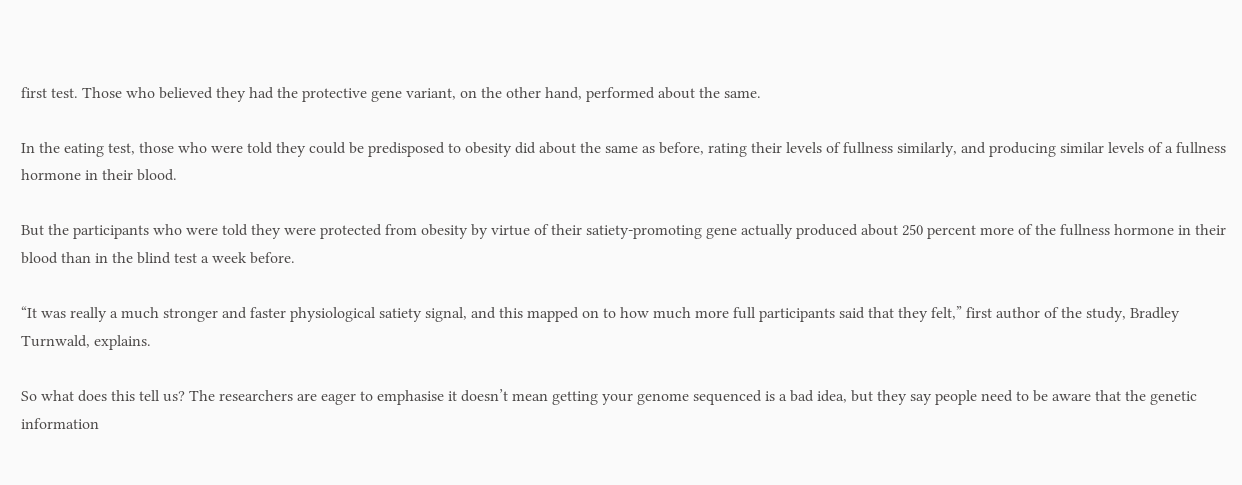first test. Those who believed they had the protective gene variant, on the other hand, performed about the same.

In the eating test, those who were told they could be predisposed to obesity did about the same as before, rating their levels of fullness similarly, and producing similar levels of a fullness hormone in their blood.

But the participants who were told they were protected from obesity by virtue of their satiety-promoting gene actually produced about 250 percent more of the fullness hormone in their blood than in the blind test a week before.

“It was really a much stronger and faster physiological satiety signal, and this mapped on to how much more full participants said that they felt,” first author of the study, Bradley Turnwald, explains.

So what does this tell us? The researchers are eager to emphasise it doesn’t mean getting your genome sequenced is a bad idea, but they say people need to be aware that the genetic information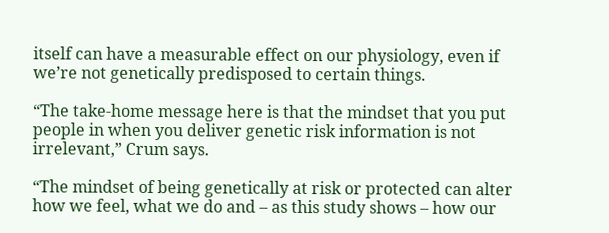itself can have a measurable effect on our physiology, even if we’re not genetically predisposed to certain things.

“The take-home message here is that the mindset that you put people in when you deliver genetic risk information is not irrelevant,” Crum says.

“The mindset of being genetically at risk or protected can alter how we feel, what we do and – as this study shows – how our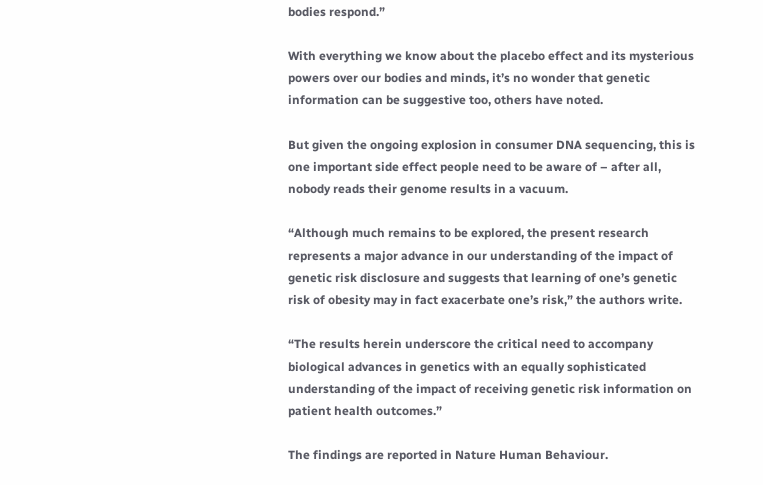bodies respond.”

With everything we know about the placebo effect and its mysterious powers over our bodies and minds, it’s no wonder that genetic information can be suggestive too, others have noted.

But given the ongoing explosion in consumer DNA sequencing, this is one important side effect people need to be aware of – after all, nobody reads their genome results in a vacuum.

“Although much remains to be explored, the present research represents a major advance in our understanding of the impact of genetic risk disclosure and suggests that learning of one’s genetic risk of obesity may in fact exacerbate one’s risk,” the authors write.

“The results herein underscore the critical need to accompany biological advances in genetics with an equally sophisticated understanding of the impact of receiving genetic risk information on patient health outcomes.”

The findings are reported in Nature Human Behaviour.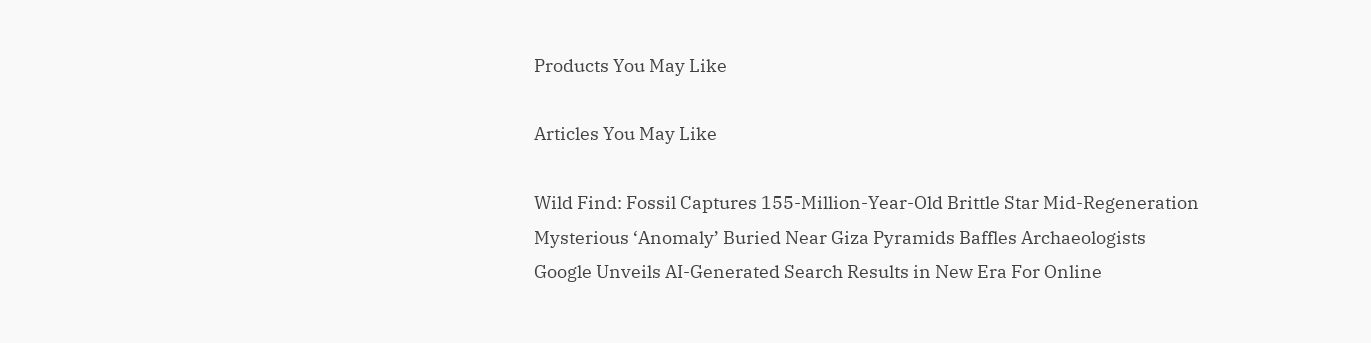Products You May Like

Articles You May Like

Wild Find: Fossil Captures 155-Million-Year-Old Brittle Star Mid-Regeneration
Mysterious ‘Anomaly’ Buried Near Giza Pyramids Baffles Archaeologists
Google Unveils AI-Generated Search Results in New Era For Online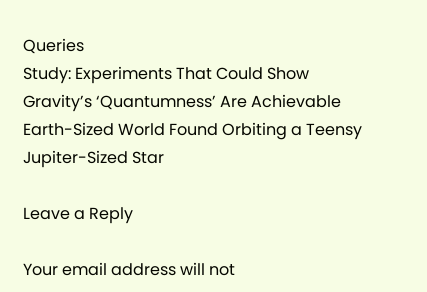Queries
Study: Experiments That Could Show Gravity’s ‘Quantumness’ Are Achievable
Earth-Sized World Found Orbiting a Teensy Jupiter-Sized Star

Leave a Reply

Your email address will not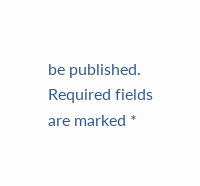be published. Required fields are marked *